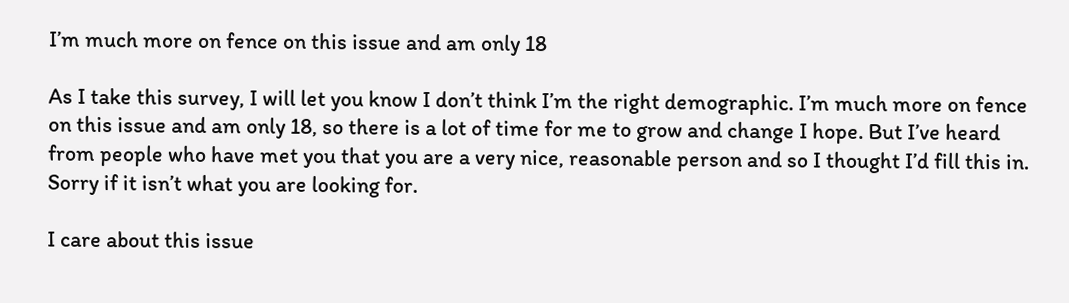I’m much more on fence on this issue and am only 18

As I take this survey, I will let you know I don’t think I’m the right demographic. I’m much more on fence on this issue and am only 18, so there is a lot of time for me to grow and change I hope. But I’ve heard from people who have met you that you are a very nice, reasonable person and so I thought I’d fill this in. Sorry if it isn’t what you are looking for.

I care about this issue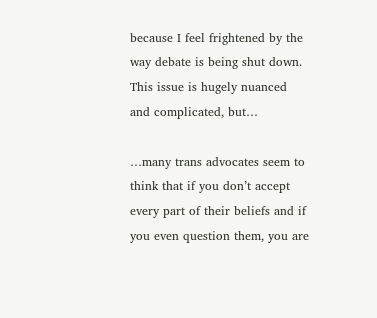because I feel frightened by the way debate is being shut down. This issue is hugely nuanced and complicated, but…

…many trans advocates seem to think that if you don’t accept every part of their beliefs and if you even question them, you are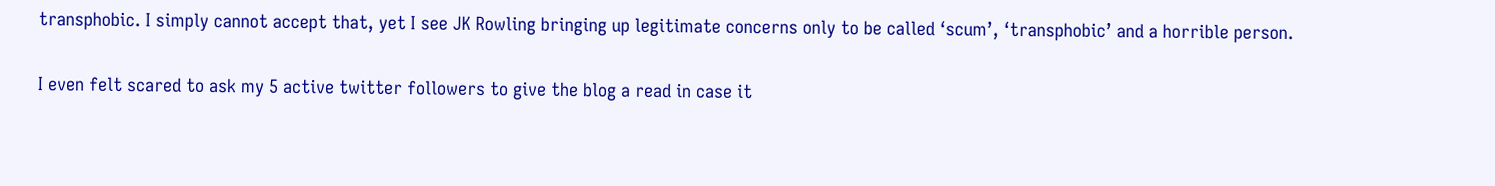transphobic. I simply cannot accept that, yet I see JK Rowling bringing up legitimate concerns only to be called ‘scum’, ‘transphobic’ and a horrible person.

I even felt scared to ask my 5 active twitter followers to give the blog a read in case it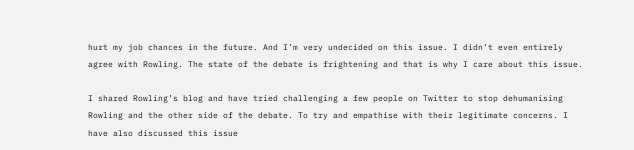hurt my job chances in the future. And I’m very undecided on this issue. I didn’t even entirely agree with Rowling. The state of the debate is frightening and that is why I care about this issue.

I shared Rowling’s blog and have tried challenging a few people on Twitter to stop dehumanising Rowling and the other side of the debate. To try and empathise with their legitimate concerns. I have also discussed this issue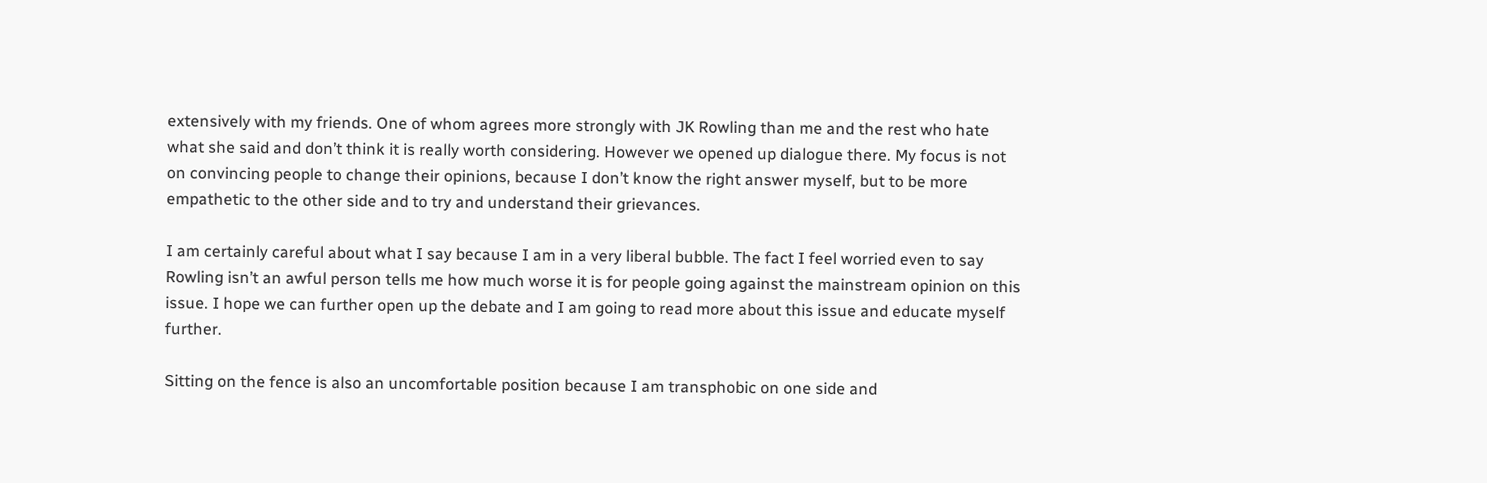extensively with my friends. One of whom agrees more strongly with JK Rowling than me and the rest who hate what she said and don’t think it is really worth considering. However we opened up dialogue there. My focus is not on convincing people to change their opinions, because I don’t know the right answer myself, but to be more empathetic to the other side and to try and understand their grievances.

I am certainly careful about what I say because I am in a very liberal bubble. The fact I feel worried even to say Rowling isn’t an awful person tells me how much worse it is for people going against the mainstream opinion on this issue. I hope we can further open up the debate and I am going to read more about this issue and educate myself further.

Sitting on the fence is also an uncomfortable position because I am transphobic on one side and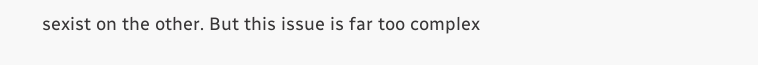sexist on the other. But this issue is far too complex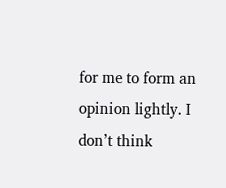for me to form an opinion lightly. I don’t think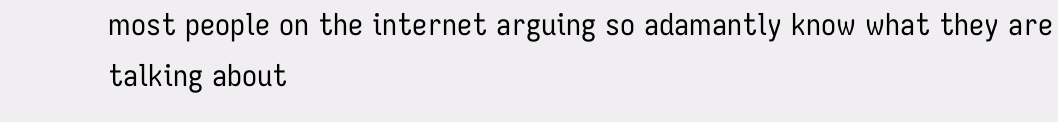most people on the internet arguing so adamantly know what they are talking about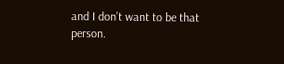and I don’t want to be that person.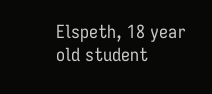Elspeth, 18 year old student